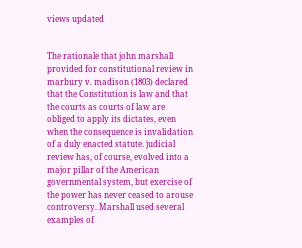views updated


The rationale that john marshall provided for constitutional review in marbury v. madison (1803) declared that the Constitution is law and that the courts as courts of law are obliged to apply its dictates, even when the consequence is invalidation of a duly enacted statute. judicial review has, of course, evolved into a major pillar of the American governmental system, but exercise of the power has never ceased to arouse controversy. Marshall used several examples of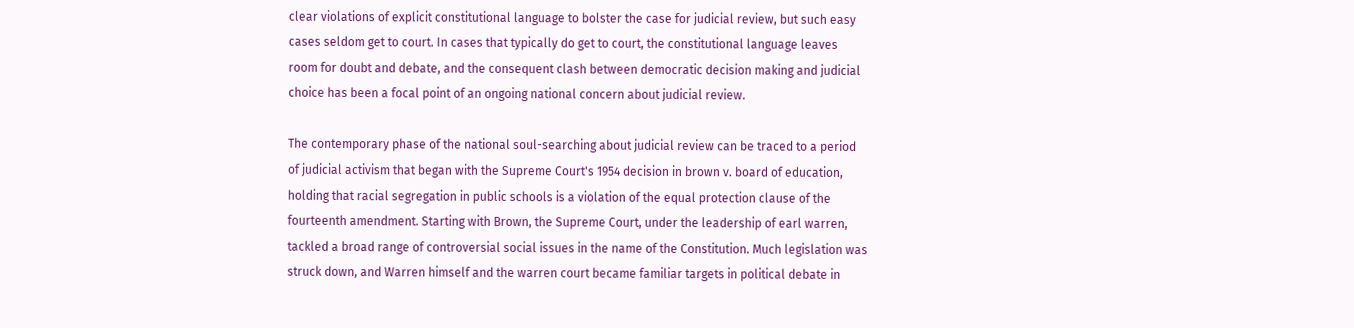clear violations of explicit constitutional language to bolster the case for judicial review, but such easy cases seldom get to court. In cases that typically do get to court, the constitutional language leaves room for doubt and debate, and the consequent clash between democratic decision making and judicial choice has been a focal point of an ongoing national concern about judicial review.

The contemporary phase of the national soul-searching about judicial review can be traced to a period of judicial activism that began with the Supreme Court's 1954 decision in brown v. board of education, holding that racial segregation in public schools is a violation of the equal protection clause of the fourteenth amendment. Starting with Brown, the Supreme Court, under the leadership of earl warren, tackled a broad range of controversial social issues in the name of the Constitution. Much legislation was struck down, and Warren himself and the warren court became familiar targets in political debate in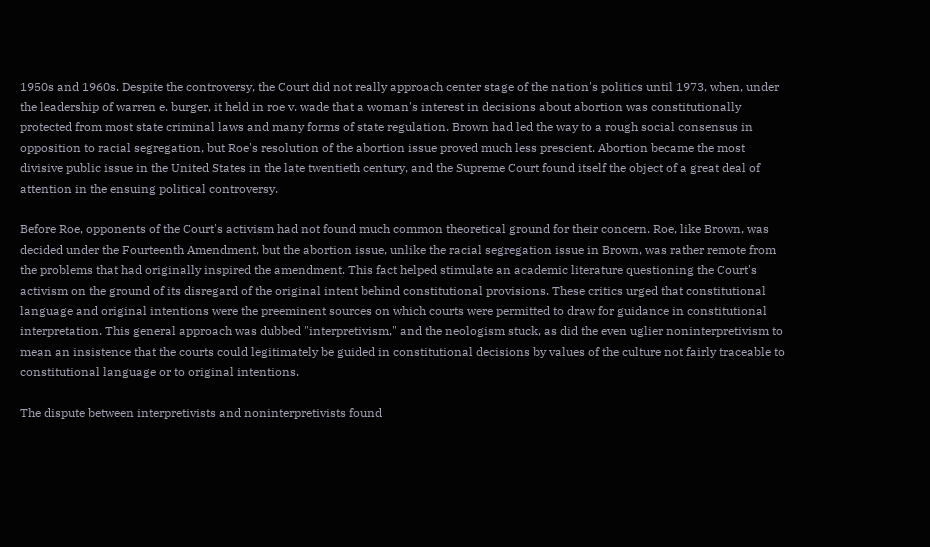1950s and 1960s. Despite the controversy, the Court did not really approach center stage of the nation's politics until 1973, when, under the leadership of warren e. burger, it held in roe v. wade that a woman's interest in decisions about abortion was constitutionally protected from most state criminal laws and many forms of state regulation. Brown had led the way to a rough social consensus in opposition to racial segregation, but Roe's resolution of the abortion issue proved much less prescient. Abortion became the most divisive public issue in the United States in the late twentieth century, and the Supreme Court found itself the object of a great deal of attention in the ensuing political controversy.

Before Roe, opponents of the Court's activism had not found much common theoretical ground for their concern. Roe, like Brown, was decided under the Fourteenth Amendment, but the abortion issue, unlike the racial segregation issue in Brown, was rather remote from the problems that had originally inspired the amendment. This fact helped stimulate an academic literature questioning the Court's activism on the ground of its disregard of the original intent behind constitutional provisions. These critics urged that constitutional language and original intentions were the preeminent sources on which courts were permitted to draw for guidance in constitutional interpretation. This general approach was dubbed "interpretivism," and the neologism stuck, as did the even uglier noninterpretivism to mean an insistence that the courts could legitimately be guided in constitutional decisions by values of the culture not fairly traceable to constitutional language or to original intentions.

The dispute between interpretivists and noninterpretivists found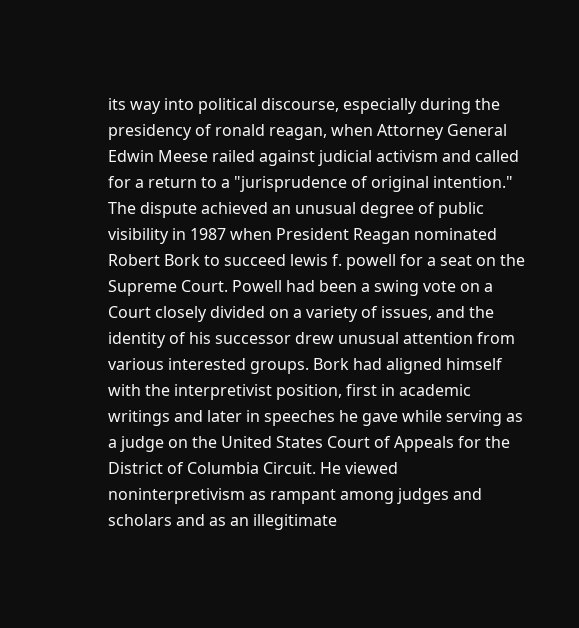its way into political discourse, especially during the presidency of ronald reagan, when Attorney General Edwin Meese railed against judicial activism and called for a return to a "jurisprudence of original intention." The dispute achieved an unusual degree of public visibility in 1987 when President Reagan nominated Robert Bork to succeed lewis f. powell for a seat on the Supreme Court. Powell had been a swing vote on a Court closely divided on a variety of issues, and the identity of his successor drew unusual attention from various interested groups. Bork had aligned himself with the interpretivist position, first in academic writings and later in speeches he gave while serving as a judge on the United States Court of Appeals for the District of Columbia Circuit. He viewed noninterpretivism as rampant among judges and scholars and as an illegitimate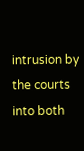intrusion by the courts into both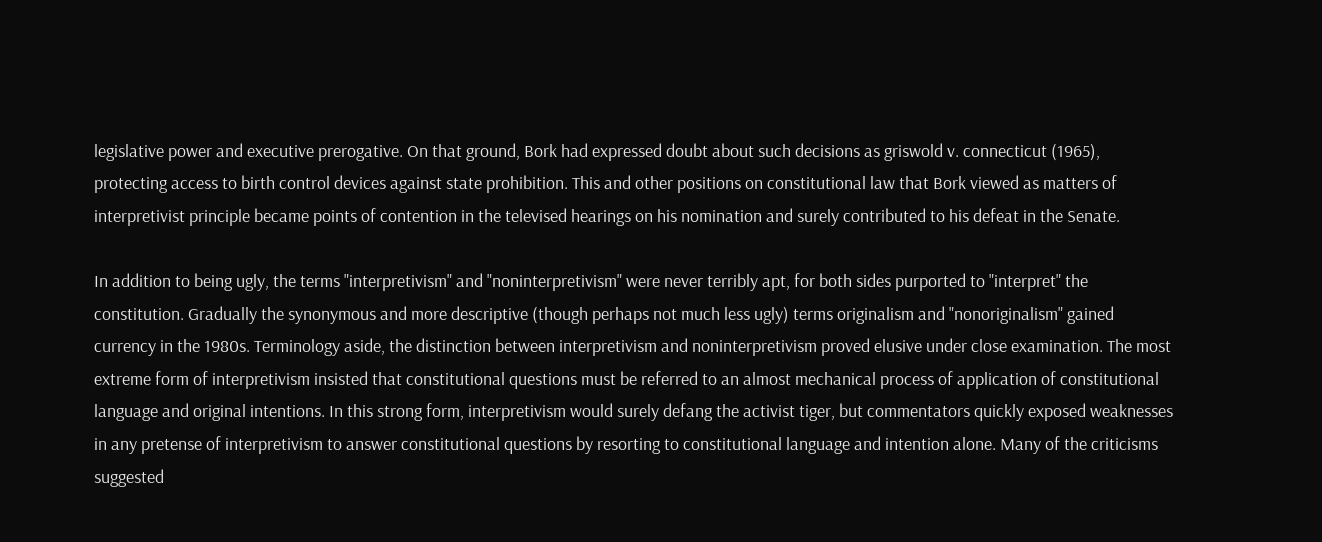legislative power and executive prerogative. On that ground, Bork had expressed doubt about such decisions as griswold v. connecticut (1965), protecting access to birth control devices against state prohibition. This and other positions on constitutional law that Bork viewed as matters of interpretivist principle became points of contention in the televised hearings on his nomination and surely contributed to his defeat in the Senate.

In addition to being ugly, the terms "interpretivism" and "noninterpretivism" were never terribly apt, for both sides purported to "interpret" the constitution. Gradually the synonymous and more descriptive (though perhaps not much less ugly) terms originalism and "nonoriginalism" gained currency in the 1980s. Terminology aside, the distinction between interpretivism and noninterpretivism proved elusive under close examination. The most extreme form of interpretivism insisted that constitutional questions must be referred to an almost mechanical process of application of constitutional language and original intentions. In this strong form, interpretivism would surely defang the activist tiger, but commentators quickly exposed weaknesses in any pretense of interpretivism to answer constitutional questions by resorting to constitutional language and intention alone. Many of the criticisms suggested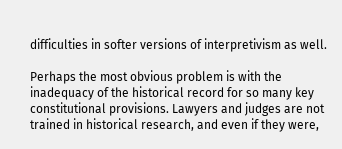difficulties in softer versions of interpretivism as well.

Perhaps the most obvious problem is with the inadequacy of the historical record for so many key constitutional provisions. Lawyers and judges are not trained in historical research, and even if they were,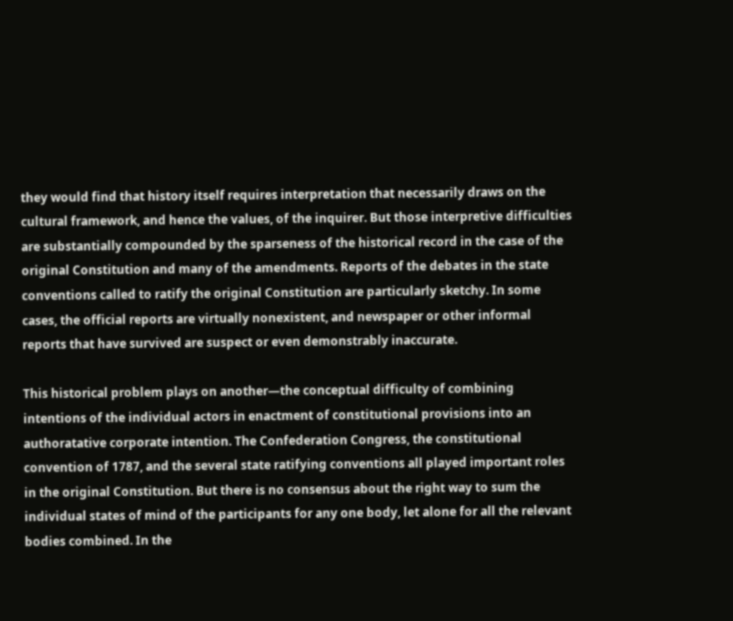they would find that history itself requires interpretation that necessarily draws on the cultural framework, and hence the values, of the inquirer. But those interpretive difficulties are substantially compounded by the sparseness of the historical record in the case of the original Constitution and many of the amendments. Reports of the debates in the state conventions called to ratify the original Constitution are particularly sketchy. In some cases, the official reports are virtually nonexistent, and newspaper or other informal reports that have survived are suspect or even demonstrably inaccurate.

This historical problem plays on another—the conceptual difficulty of combining intentions of the individual actors in enactment of constitutional provisions into an authoratative corporate intention. The Confederation Congress, the constitutional convention of 1787, and the several state ratifying conventions all played important roles in the original Constitution. But there is no consensus about the right way to sum the individual states of mind of the participants for any one body, let alone for all the relevant bodies combined. In the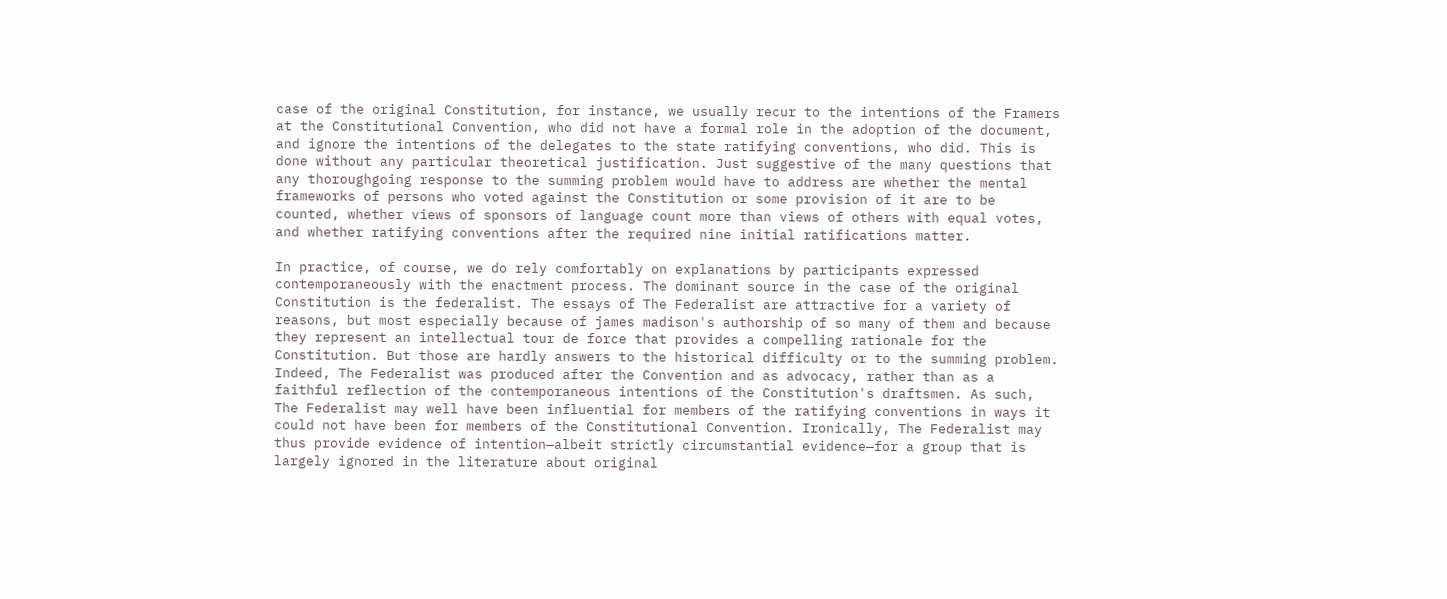case of the original Constitution, for instance, we usually recur to the intentions of the Framers at the Constitutional Convention, who did not have a formal role in the adoption of the document, and ignore the intentions of the delegates to the state ratifying conventions, who did. This is done without any particular theoretical justification. Just suggestive of the many questions that any thoroughgoing response to the summing problem would have to address are whether the mental frameworks of persons who voted against the Constitution or some provision of it are to be counted, whether views of sponsors of language count more than views of others with equal votes, and whether ratifying conventions after the required nine initial ratifications matter.

In practice, of course, we do rely comfortably on explanations by participants expressed contemporaneously with the enactment process. The dominant source in the case of the original Constitution is the federalist. The essays of The Federalist are attractive for a variety of reasons, but most especially because of james madison's authorship of so many of them and because they represent an intellectual tour de force that provides a compelling rationale for the Constitution. But those are hardly answers to the historical difficulty or to the summing problem. Indeed, The Federalist was produced after the Convention and as advocacy, rather than as a faithful reflection of the contemporaneous intentions of the Constitution's draftsmen. As such, The Federalist may well have been influential for members of the ratifying conventions in ways it could not have been for members of the Constitutional Convention. Ironically, The Federalist may thus provide evidence of intention—albeit strictly circumstantial evidence—for a group that is largely ignored in the literature about original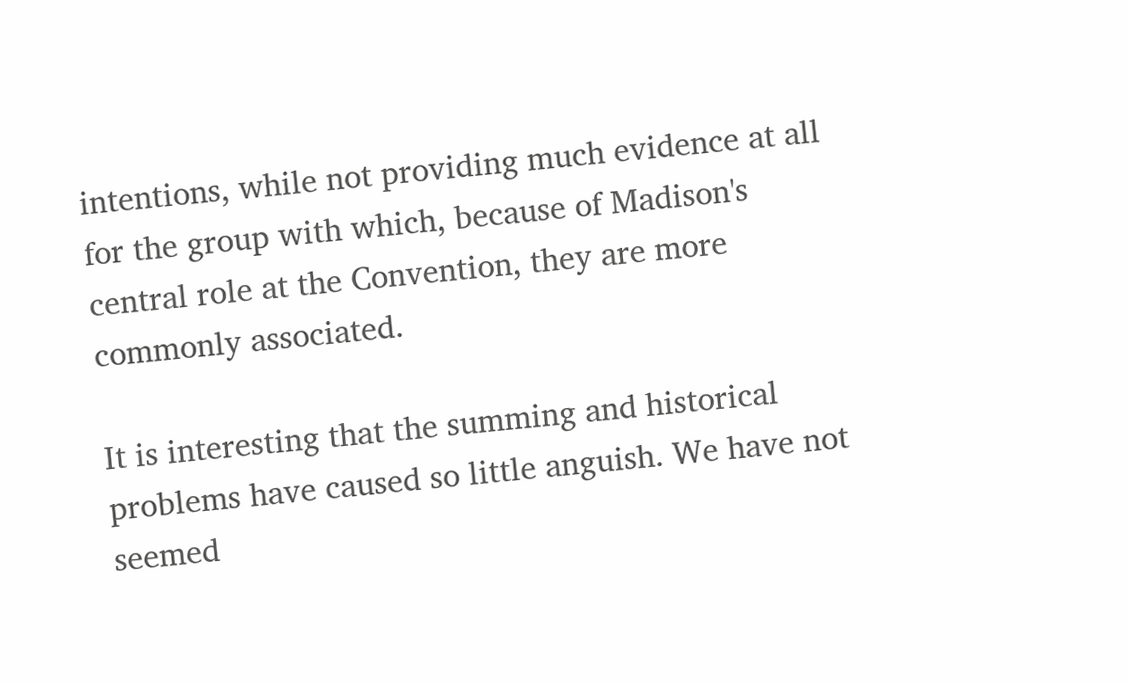intentions, while not providing much evidence at all for the group with which, because of Madison's central role at the Convention, they are more commonly associated.

It is interesting that the summing and historical problems have caused so little anguish. We have not seemed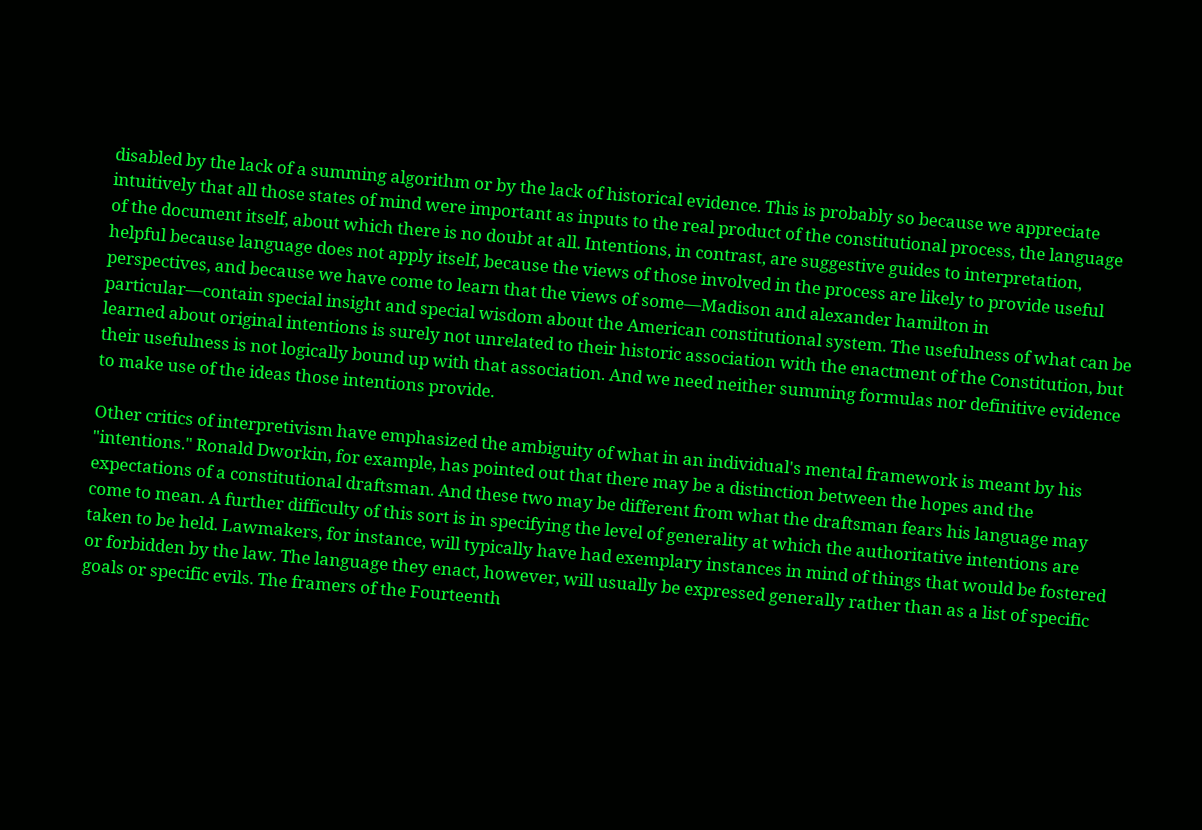disabled by the lack of a summing algorithm or by the lack of historical evidence. This is probably so because we appreciate intuitively that all those states of mind were important as inputs to the real product of the constitutional process, the language of the document itself, about which there is no doubt at all. Intentions, in contrast, are suggestive guides to interpretation, helpful because language does not apply itself, because the views of those involved in the process are likely to provide useful perspectives, and because we have come to learn that the views of some—Madison and alexander hamilton in particular—contain special insight and special wisdom about the American constitutional system. The usefulness of what can be learned about original intentions is surely not unrelated to their historic association with the enactment of the Constitution, but their usefulness is not logically bound up with that association. And we need neither summing formulas nor definitive evidence to make use of the ideas those intentions provide.

Other critics of interpretivism have emphasized the ambiguity of what in an individual's mental framework is meant by his "intentions." Ronald Dworkin, for example, has pointed out that there may be a distinction between the hopes and the expectations of a constitutional draftsman. And these two may be different from what the draftsman fears his language may come to mean. A further difficulty of this sort is in specifying the level of generality at which the authoritative intentions are taken to be held. Lawmakers, for instance, will typically have had exemplary instances in mind of things that would be fostered or forbidden by the law. The language they enact, however, will usually be expressed generally rather than as a list of specific goals or specific evils. The framers of the Fourteenth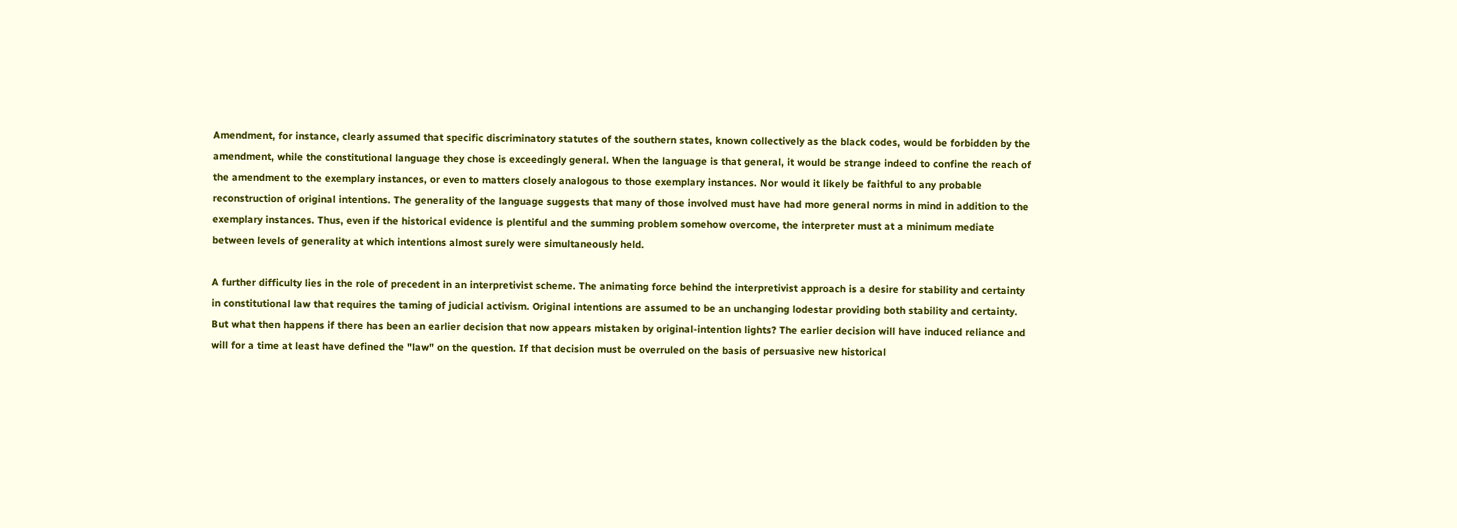Amendment, for instance, clearly assumed that specific discriminatory statutes of the southern states, known collectively as the black codes, would be forbidden by the amendment, while the constitutional language they chose is exceedingly general. When the language is that general, it would be strange indeed to confine the reach of the amendment to the exemplary instances, or even to matters closely analogous to those exemplary instances. Nor would it likely be faithful to any probable reconstruction of original intentions. The generality of the language suggests that many of those involved must have had more general norms in mind in addition to the exemplary instances. Thus, even if the historical evidence is plentiful and the summing problem somehow overcome, the interpreter must at a minimum mediate between levels of generality at which intentions almost surely were simultaneously held.

A further difficulty lies in the role of precedent in an interpretivist scheme. The animating force behind the interpretivist approach is a desire for stability and certainty in constitutional law that requires the taming of judicial activism. Original intentions are assumed to be an unchanging lodestar providing both stability and certainty. But what then happens if there has been an earlier decision that now appears mistaken by original-intention lights? The earlier decision will have induced reliance and will for a time at least have defined the "law" on the question. If that decision must be overruled on the basis of persuasive new historical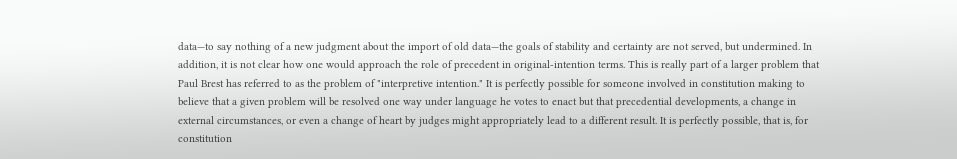data—to say nothing of a new judgment about the import of old data—the goals of stability and certainty are not served, but undermined. In addition, it is not clear how one would approach the role of precedent in original-intention terms. This is really part of a larger problem that Paul Brest has referred to as the problem of "interpretive intention." It is perfectly possible for someone involved in constitution making to believe that a given problem will be resolved one way under language he votes to enact but that precedential developments, a change in external circumstances, or even a change of heart by judges might appropriately lead to a different result. It is perfectly possible, that is, for constitution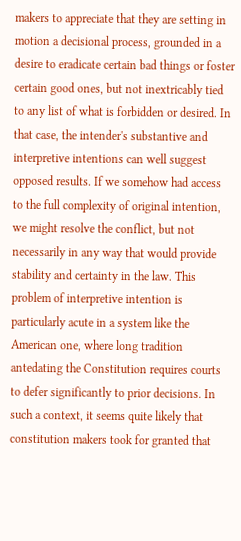makers to appreciate that they are setting in motion a decisional process, grounded in a desire to eradicate certain bad things or foster certain good ones, but not inextricably tied to any list of what is forbidden or desired. In that case, the intender's substantive and interpretive intentions can well suggest opposed results. If we somehow had access to the full complexity of original intention, we might resolve the conflict, but not necessarily in any way that would provide stability and certainty in the law. This problem of interpretive intention is particularly acute in a system like the American one, where long tradition antedating the Constitution requires courts to defer significantly to prior decisions. In such a context, it seems quite likely that constitution makers took for granted that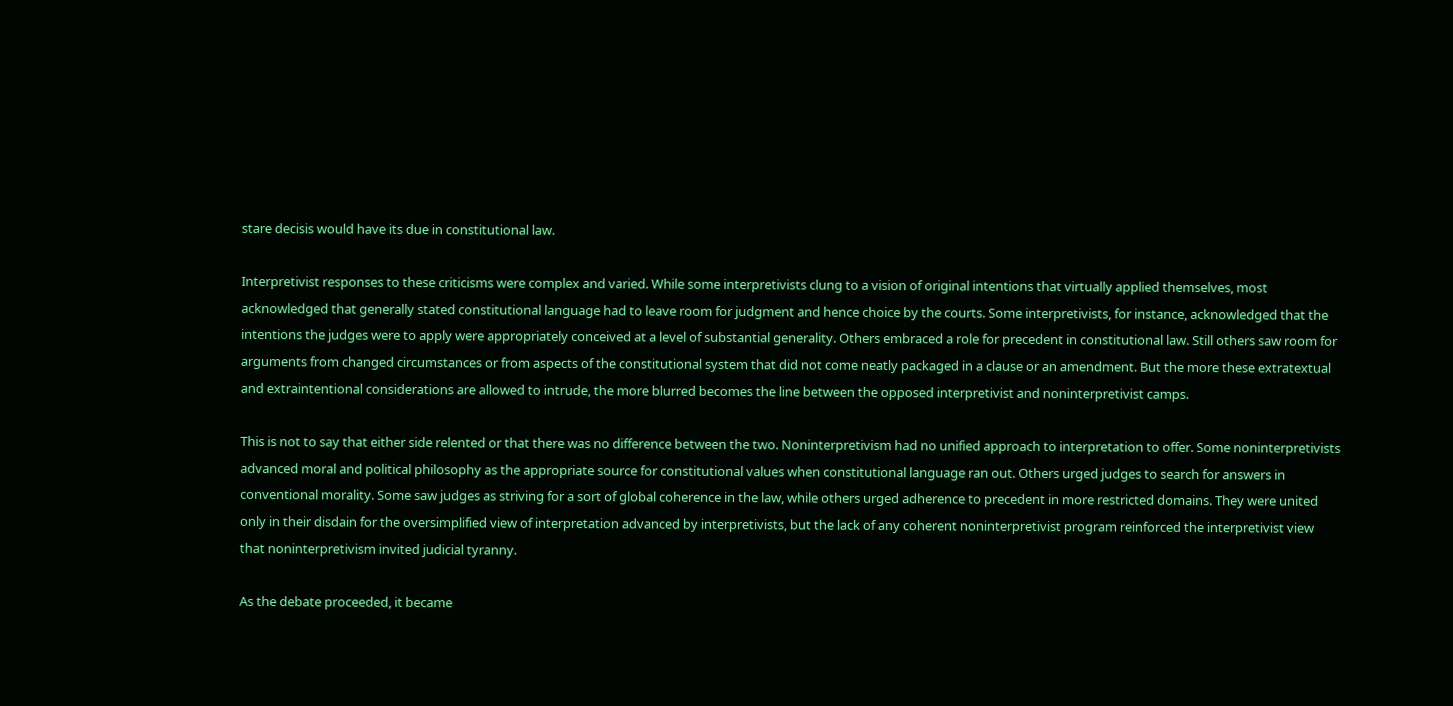stare decisis would have its due in constitutional law.

Interpretivist responses to these criticisms were complex and varied. While some interpretivists clung to a vision of original intentions that virtually applied themselves, most acknowledged that generally stated constitutional language had to leave room for judgment and hence choice by the courts. Some interpretivists, for instance, acknowledged that the intentions the judges were to apply were appropriately conceived at a level of substantial generality. Others embraced a role for precedent in constitutional law. Still others saw room for arguments from changed circumstances or from aspects of the constitutional system that did not come neatly packaged in a clause or an amendment. But the more these extratextual and extraintentional considerations are allowed to intrude, the more blurred becomes the line between the opposed interpretivist and noninterpretivist camps.

This is not to say that either side relented or that there was no difference between the two. Noninterpretivism had no unified approach to interpretation to offer. Some noninterpretivists advanced moral and political philosophy as the appropriate source for constitutional values when constitutional language ran out. Others urged judges to search for answers in conventional morality. Some saw judges as striving for a sort of global coherence in the law, while others urged adherence to precedent in more restricted domains. They were united only in their disdain for the oversimplified view of interpretation advanced by interpretivists, but the lack of any coherent noninterpretivist program reinforced the interpretivist view that noninterpretivism invited judicial tyranny.

As the debate proceeded, it became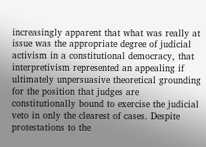increasingly apparent that what was really at issue was the appropriate degree of judicial activism in a constitutional democracy, that interpretivism represented an appealing if ultimately unpersuasive theoretical grounding for the position that judges are constitutionally bound to exercise the judicial veto in only the clearest of cases. Despite protestations to the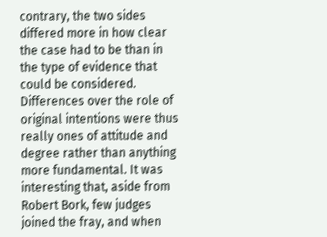contrary, the two sides differed more in how clear the case had to be than in the type of evidence that could be considered. Differences over the role of original intentions were thus really ones of attitude and degree rather than anything more fundamental. It was interesting that, aside from Robert Bork, few judges joined the fray, and when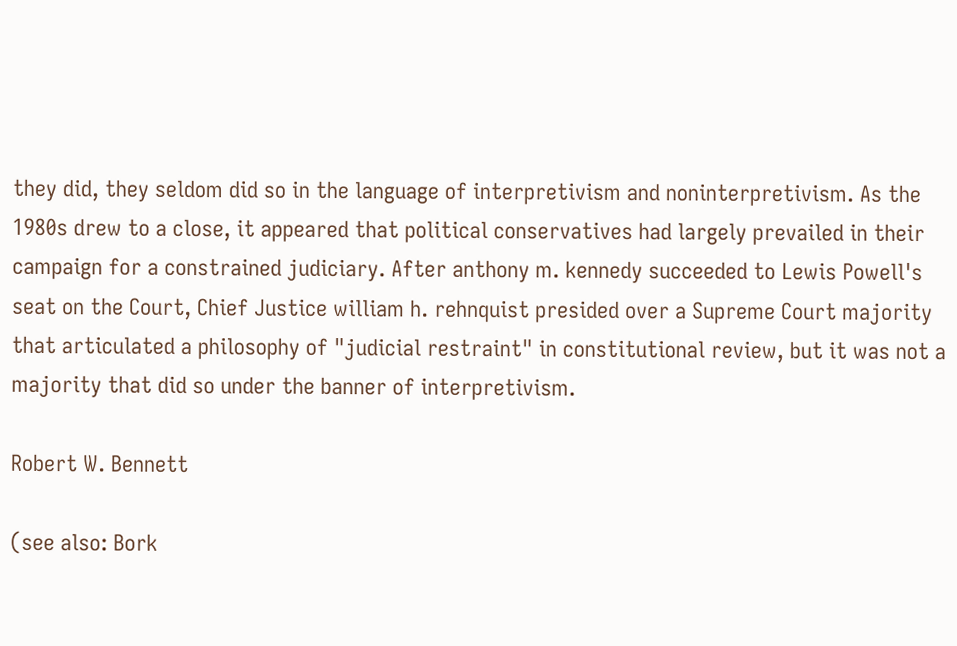they did, they seldom did so in the language of interpretivism and noninterpretivism. As the 1980s drew to a close, it appeared that political conservatives had largely prevailed in their campaign for a constrained judiciary. After anthony m. kennedy succeeded to Lewis Powell's seat on the Court, Chief Justice william h. rehnquist presided over a Supreme Court majority that articulated a philosophy of "judicial restraint" in constitutional review, but it was not a majority that did so under the banner of interpretivism.

Robert W. Bennett

(see also: Bork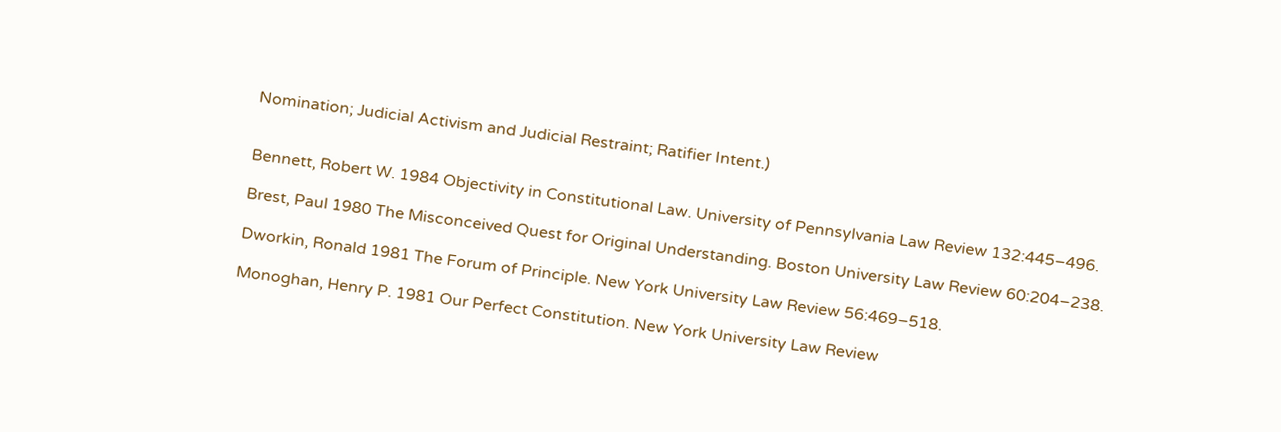Nomination; Judicial Activism and Judicial Restraint; Ratifier Intent.)


Bennett, Robert W. 1984 Objectivity in Constitutional Law. University of Pennsylvania Law Review 132:445–496.

Brest, Paul 1980 The Misconceived Quest for Original Understanding. Boston University Law Review 60:204–238.

Dworkin, Ronald 1981 The Forum of Principle. New York University Law Review 56:469–518.

Monoghan, Henry P. 1981 Our Perfect Constitution. New York University Law Review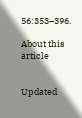56:353–396.

About this article


Updated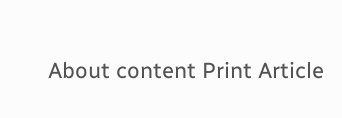About content Print Article